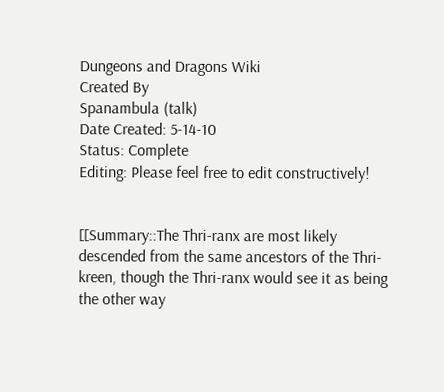Dungeons and Dragons Wiki
Created By
Spanambula (talk)
Date Created: 5-14-10
Status: Complete
Editing: Please feel free to edit constructively!


[[Summary::The Thri-ranx are most likely descended from the same ancestors of the Thri-kreen, though the Thri-ranx would see it as being the other way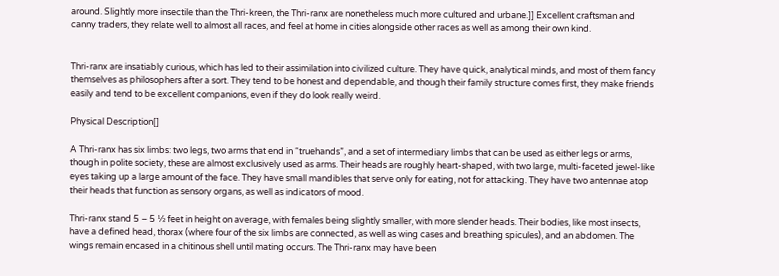around. Slightly more insectile than the Thri-kreen, the Thri-ranx are nonetheless much more cultured and urbane.]] Excellent craftsman and canny traders, they relate well to almost all races, and feel at home in cities alongside other races as well as among their own kind.


Thri-ranx are insatiably curious, which has led to their assimilation into civilized culture. They have quick, analytical minds, and most of them fancy themselves as philosophers after a sort. They tend to be honest and dependable, and though their family structure comes first, they make friends easily and tend to be excellent companions, even if they do look really weird.

Physical Description[]

A Thri-ranx has six limbs: two legs, two arms that end in “truehands”, and a set of intermediary limbs that can be used as either legs or arms, though in polite society, these are almost exclusively used as arms. Their heads are roughly heart-shaped, with two large, multi-faceted jewel-like eyes taking up a large amount of the face. They have small mandibles that serve only for eating, not for attacking. They have two antennae atop their heads that function as sensory organs, as well as indicators of mood.

Thri-ranx stand 5 – 5 ½ feet in height on average, with females being slightly smaller, with more slender heads. Their bodies, like most insects, have a defined head, thorax (where four of the six limbs are connected, as well as wing cases and breathing spicules), and an abdomen. The wings remain encased in a chitinous shell until mating occurs. The Thri-ranx may have been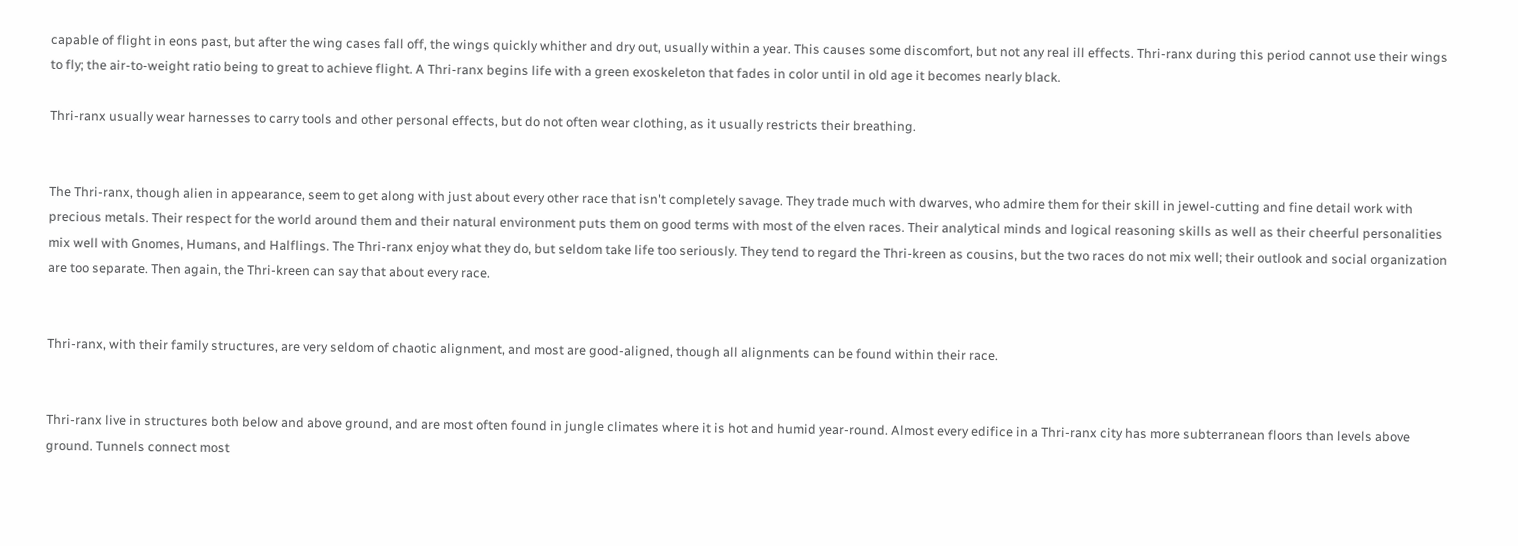capable of flight in eons past, but after the wing cases fall off, the wings quickly whither and dry out, usually within a year. This causes some discomfort, but not any real ill effects. Thri-ranx during this period cannot use their wings to fly; the air-to-weight ratio being to great to achieve flight. A Thri-ranx begins life with a green exoskeleton that fades in color until in old age it becomes nearly black.

Thri-ranx usually wear harnesses to carry tools and other personal effects, but do not often wear clothing, as it usually restricts their breathing.


The Thri-ranx, though alien in appearance, seem to get along with just about every other race that isn't completely savage. They trade much with dwarves, who admire them for their skill in jewel-cutting and fine detail work with precious metals. Their respect for the world around them and their natural environment puts them on good terms with most of the elven races. Their analytical minds and logical reasoning skills as well as their cheerful personalities mix well with Gnomes, Humans, and Halflings. The Thri-ranx enjoy what they do, but seldom take life too seriously. They tend to regard the Thri-kreen as cousins, but the two races do not mix well; their outlook and social organization are too separate. Then again, the Thri-kreen can say that about every race.


Thri-ranx, with their family structures, are very seldom of chaotic alignment, and most are good-aligned, though all alignments can be found within their race.


Thri-ranx live in structures both below and above ground, and are most often found in jungle climates where it is hot and humid year-round. Almost every edifice in a Thri-ranx city has more subterranean floors than levels above ground. Tunnels connect most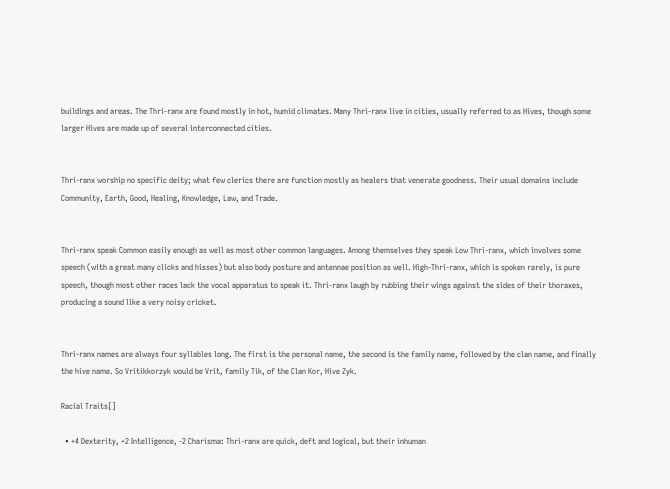buildings and areas. The Thri-ranx are found mostly in hot, humid climates. Many Thri-ranx live in cities, usually referred to as Hives, though some larger Hives are made up of several interconnected cities.


Thri-ranx worship no specific deity; what few clerics there are function mostly as healers that venerate goodness. Their usual domains include Community, Earth, Good, Healing, Knowledge, Law, and Trade.


Thri-ranx speak Common easily enough as well as most other common languages. Among themselves they speak Low Thri-ranx, which involves some speech (with a great many clicks and hisses) but also body posture and antennae position as well. High-Thri-ranx, which is spoken rarely, is pure speech, though most other races lack the vocal apparatus to speak it. Thri-ranx laugh by rubbing their wings against the sides of their thoraxes, producing a sound like a very noisy cricket.


Thri-ranx names are always four syllables long. The first is the personal name, the second is the family name, followed by the clan name, and finally the hive name. So Vritikkorzyk would be Vrit, family Tik, of the Clan Kor, Hive Zyk.

Racial Traits[]

  • +4 Dexterity, +2 Intelligence, -2 Charisma: Thri-ranx are quick, deft and logical, but their inhuman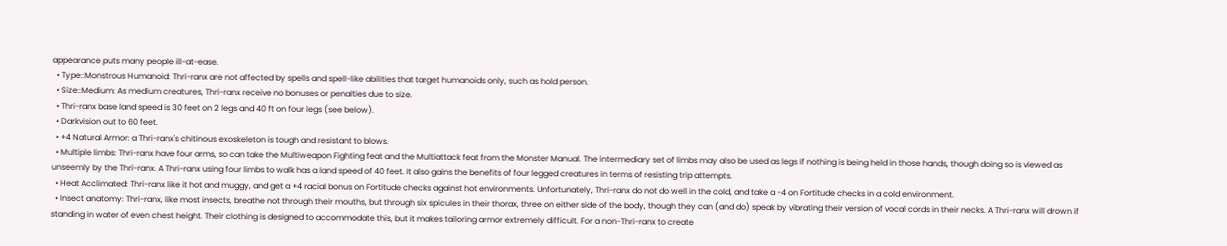appearance puts many people ill-at-ease.
  • Type::Monstrous Humanoid: Thri-ranx are not affected by spells and spell-like abilities that target humanoids only, such as hold person.
  • Size::Medium: As medium creatures, Thri-ranx receive no bonuses or penalties due to size.
  • Thri-ranx base land speed is 30 feet on 2 legs and 40 ft on four legs (see below).
  • Darkvision out to 60 feet.
  • +4 Natural Armor: a Thri-ranx's chitinous exoskeleton is tough and resistant to blows.
  • Multiple limbs: Thri-ranx have four arms, so can take the Multiweapon Fighting feat and the Multiattack feat from the Monster Manual. The intermediary set of limbs may also be used as legs if nothing is being held in those hands, though doing so is viewed as unseemly by the Thri-ranx. A Thri-ranx using four limbs to walk has a land speed of 40 feet. It also gains the benefits of four legged creatures in terms of resisting trip attempts.
  • Heat Acclimated: Thri-ranx like it hot and muggy, and get a +4 racial bonus on Fortitude checks against hot environments. Unfortunately, Thri-ranx do not do well in the cold, and take a -4 on Fortitude checks in a cold environment.
  • Insect anatomy: Thri-ranx, like most insects, breathe not through their mouths, but through six spicules in their thorax, three on either side of the body, though they can (and do) speak by vibrating their version of vocal cords in their necks. A Thri-ranx will drown if standing in water of even chest height. Their clothing is designed to accommodate this, but it makes tailoring armor extremely difficult. For a non-Thri-ranx to create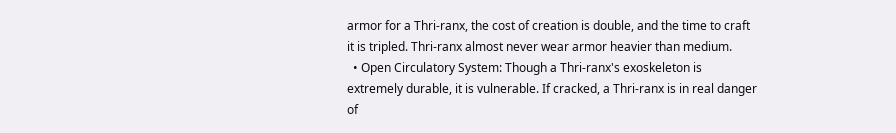armor for a Thri-ranx, the cost of creation is double, and the time to craft it is tripled. Thri-ranx almost never wear armor heavier than medium.
  • Open Circulatory System: Though a Thri-ranx's exoskeleton is extremely durable, it is vulnerable. If cracked, a Thri-ranx is in real danger of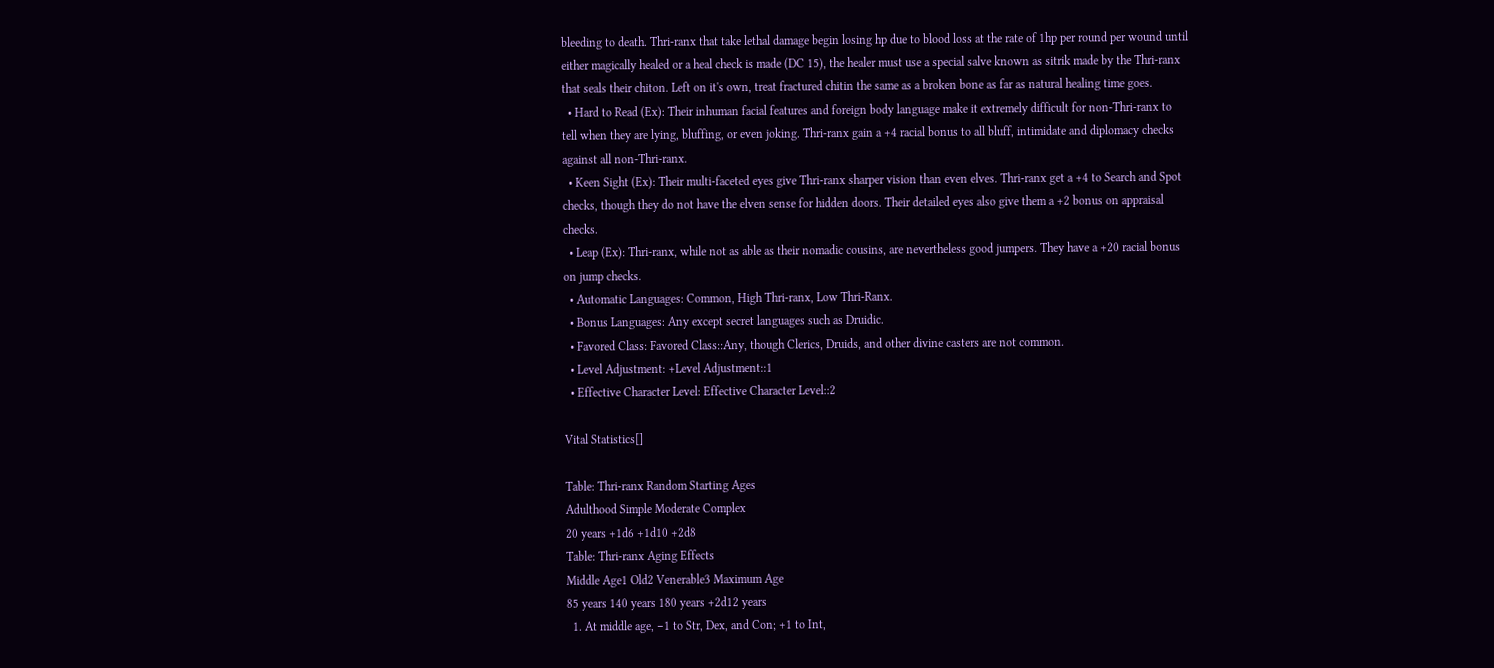bleeding to death. Thri-ranx that take lethal damage begin losing hp due to blood loss at the rate of 1hp per round per wound until either magically healed or a heal check is made (DC 15), the healer must use a special salve known as sitrik made by the Thri-ranx that seals their chiton. Left on it's own, treat fractured chitin the same as a broken bone as far as natural healing time goes.
  • Hard to Read (Ex): Their inhuman facial features and foreign body language make it extremely difficult for non-Thri-ranx to tell when they are lying, bluffing, or even joking. Thri-ranx gain a +4 racial bonus to all bluff, intimidate and diplomacy checks against all non-Thri-ranx.
  • Keen Sight (Ex): Their multi-faceted eyes give Thri-ranx sharper vision than even elves. Thri-ranx get a +4 to Search and Spot checks, though they do not have the elven sense for hidden doors. Their detailed eyes also give them a +2 bonus on appraisal checks.
  • Leap (Ex): Thri-ranx, while not as able as their nomadic cousins, are nevertheless good jumpers. They have a +20 racial bonus on jump checks.
  • Automatic Languages: Common, High Thri-ranx, Low Thri-Ranx.
  • Bonus Languages: Any except secret languages such as Druidic.
  • Favored Class: Favored Class::Any, though Clerics, Druids, and other divine casters are not common.
  • Level Adjustment: +Level Adjustment::1
  • Effective Character Level: Effective Character Level::2

Vital Statistics[]

Table: Thri-ranx Random Starting Ages
Adulthood Simple Moderate Complex
20 years +1d6 +1d10 +2d8
Table: Thri-ranx Aging Effects
Middle Age1 Old2 Venerable3 Maximum Age
85 years 140 years 180 years +2d12 years
  1. At middle age, −1 to Str, Dex, and Con; +1 to Int,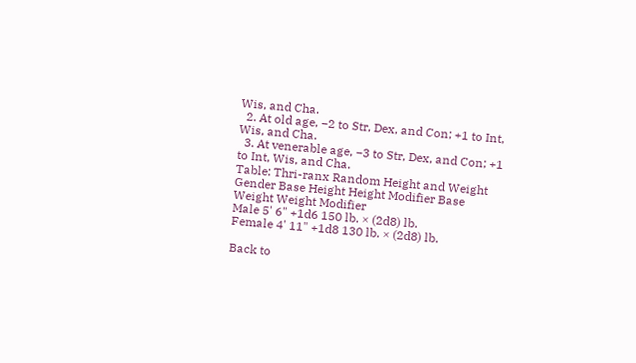Wis, and Cha.
  2. At old age, −2 to Str, Dex, and Con; +1 to Int, Wis, and Cha.
  3. At venerable age, −3 to Str, Dex, and Con; +1 to Int, Wis, and Cha.
Table: Thri-ranx Random Height and Weight
Gender Base Height Height Modifier Base Weight Weight Modifier
Male 5' 6" +1d6 150 lb. × (2d8) lb.
Female 4' 11" +1d8 130 lb. × (2d8) lb.

Back to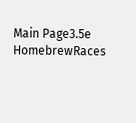Main Page3.5e HomebrewRaces